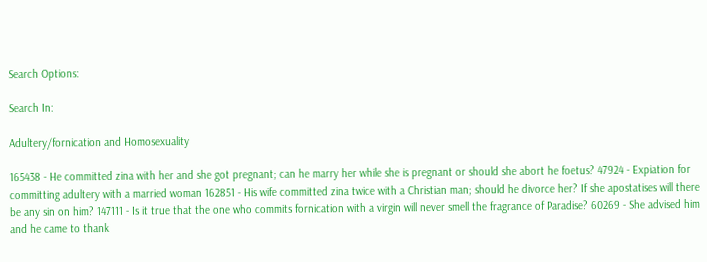Search Options:

Search In:

Adultery/fornication and Homosexuality

165438 - He committed zina with her and she got pregnant; can he marry her while she is pregnant or should she abort he foetus? 47924 - Expiation for committing adultery with a married woman 162851 - His wife committed zina twice with a Christian man; should he divorce her? If she apostatises will there be any sin on him? 147111 - Is it true that the one who commits fornication with a virgin will never smell the fragrance of Paradise? 60269 - She advised him and he came to thank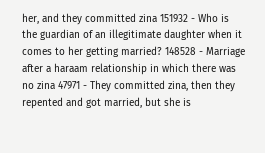her, and they committed zina 151932 - Who is the guardian of an illegitimate daughter when it comes to her getting married? 148528 - Marriage after a haraam relationship in which there was no zina 47971 - They committed zina, then they repented and got married, but she is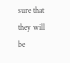sure that they will be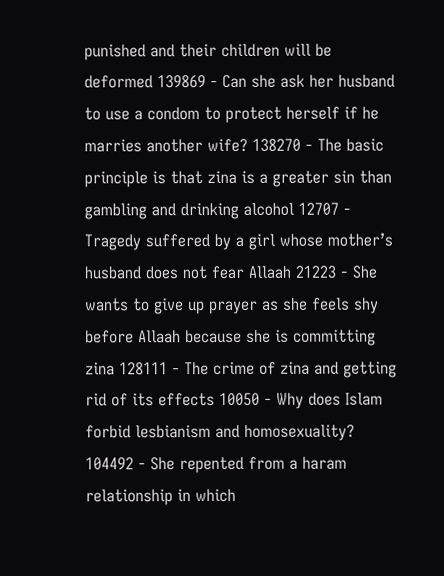punished and their children will be deformed 139869 - Can she ask her husband to use a condom to protect herself if he marries another wife? 138270 - The basic principle is that zina is a greater sin than gambling and drinking alcohol 12707 - Tragedy suffered by a girl whose mother’s husband does not fear Allaah 21223 - She wants to give up prayer as she feels shy before Allaah because she is committing zina 128111 - The crime of zina and getting rid of its effects 10050 - Why does Islam forbid lesbianism and homosexuality? 104492 - She repented from a haram relationship in which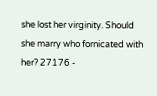she lost her virginity. Should she marry who fornicated with her? 27176 -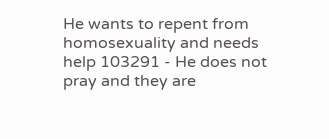He wants to repent from homosexuality and needs help 103291 - He does not pray and they are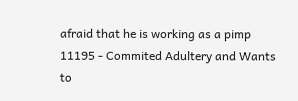afraid that he is working as a pimp 11195 - Commited Adultery and Wants to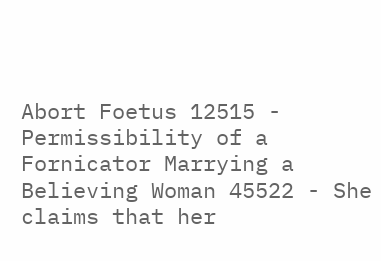Abort Foetus 12515 - Permissibility of a Fornicator Marrying a Believing Woman 45522 - She claims that her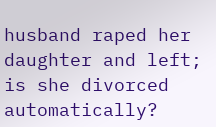husband raped her daughter and left; is she divorced automatically?